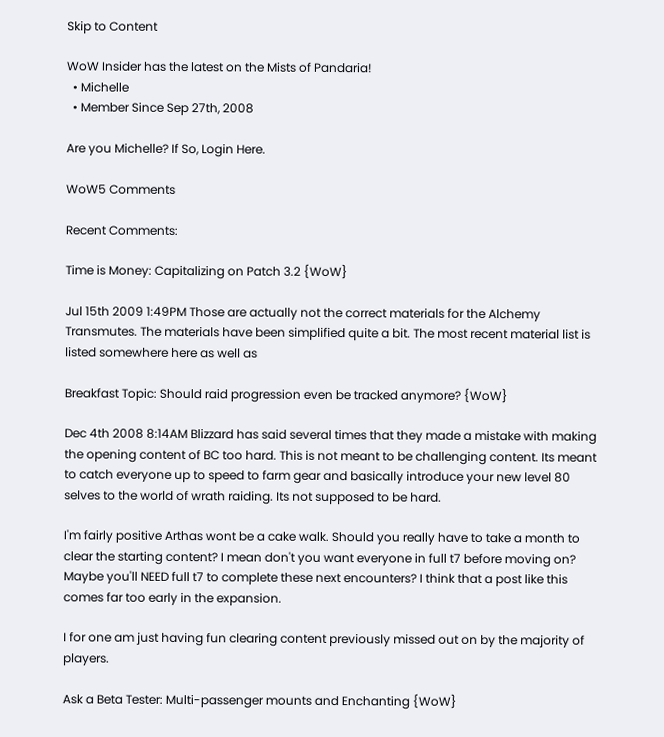Skip to Content

WoW Insider has the latest on the Mists of Pandaria!
  • Michelle
  • Member Since Sep 27th, 2008

Are you Michelle? If So, Login Here.

WoW5 Comments

Recent Comments:

Time is Money: Capitalizing on Patch 3.2 {WoW}

Jul 15th 2009 1:49PM Those are actually not the correct materials for the Alchemy Transmutes. The materials have been simplified quite a bit. The most recent material list is listed somewhere here as well as

Breakfast Topic: Should raid progression even be tracked anymore? {WoW}

Dec 4th 2008 8:14AM Blizzard has said several times that they made a mistake with making the opening content of BC too hard. This is not meant to be challenging content. Its meant to catch everyone up to speed to farm gear and basically introduce your new level 80 selves to the world of wrath raiding. Its not supposed to be hard.

I'm fairly positive Arthas wont be a cake walk. Should you really have to take a month to clear the starting content? I mean don't you want everyone in full t7 before moving on? Maybe you'll NEED full t7 to complete these next encounters? I think that a post like this comes far too early in the expansion.

I for one am just having fun clearing content previously missed out on by the majority of players.

Ask a Beta Tester: Multi-passenger mounts and Enchanting {WoW}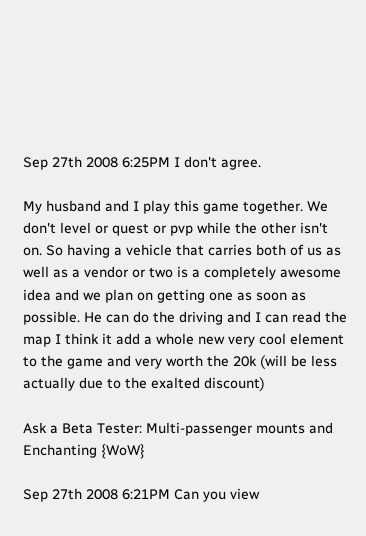Sep 27th 2008 6:25PM I don't agree.

My husband and I play this game together. We don't level or quest or pvp while the other isn't on. So having a vehicle that carries both of us as well as a vendor or two is a completely awesome idea and we plan on getting one as soon as possible. He can do the driving and I can read the map I think it add a whole new very cool element to the game and very worth the 20k (will be less actually due to the exalted discount)

Ask a Beta Tester: Multi-passenger mounts and Enchanting {WoW}

Sep 27th 2008 6:21PM Can you view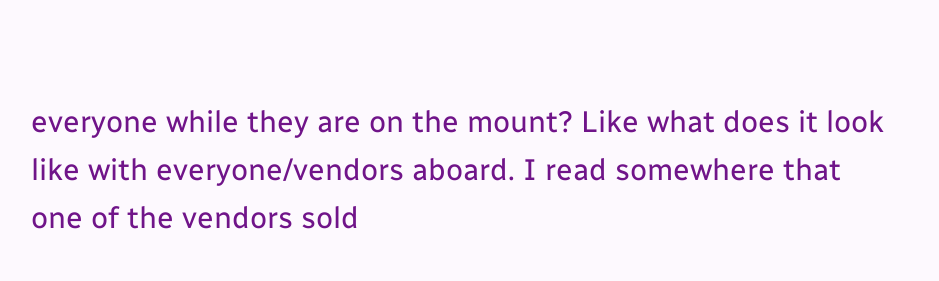everyone while they are on the mount? Like what does it look like with everyone/vendors aboard. I read somewhere that one of the vendors sold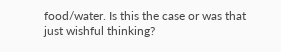food/water. Is this the case or was that just wishful thinking?